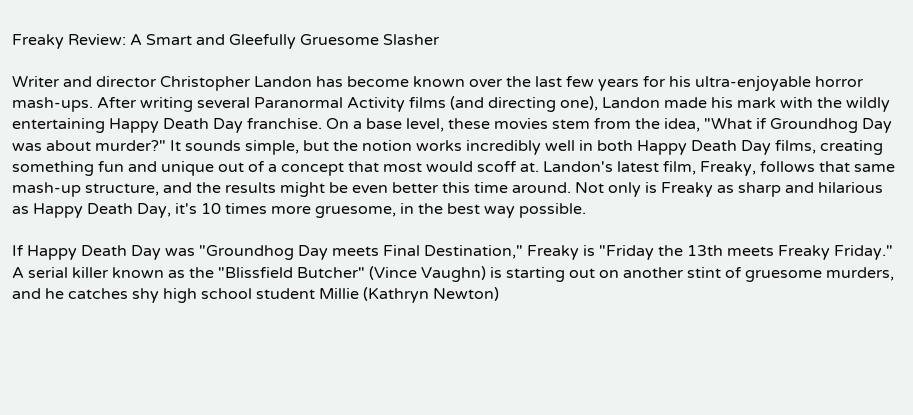Freaky Review: A Smart and Gleefully Gruesome Slasher

Writer and director Christopher Landon has become known over the last few years for his ultra-enjoyable horror mash-ups. After writing several Paranormal Activity films (and directing one), Landon made his mark with the wildly entertaining Happy Death Day franchise. On a base level, these movies stem from the idea, "What if Groundhog Day was about murder?" It sounds simple, but the notion works incredibly well in both Happy Death Day films, creating something fun and unique out of a concept that most would scoff at. Landon's latest film, Freaky, follows that same mash-up structure, and the results might be even better this time around. Not only is Freaky as sharp and hilarious as Happy Death Day, it's 10 times more gruesome, in the best way possible.

If Happy Death Day was "Groundhog Day meets Final Destination," Freaky is "Friday the 13th meets Freaky Friday." A serial killer known as the "Blissfield Butcher" (Vince Vaughn) is starting out on another stint of gruesome murders, and he catches shy high school student Millie (Kathryn Newton)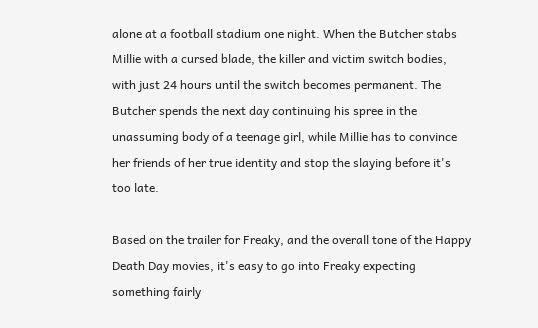alone at a football stadium one night. When the Butcher stabs Millie with a cursed blade, the killer and victim switch bodies, with just 24 hours until the switch becomes permanent. The Butcher spends the next day continuing his spree in the unassuming body of a teenage girl, while Millie has to convince her friends of her true identity and stop the slaying before it's too late.

Based on the trailer for Freaky, and the overall tone of the Happy Death Day movies, it's easy to go into Freaky expecting something fairly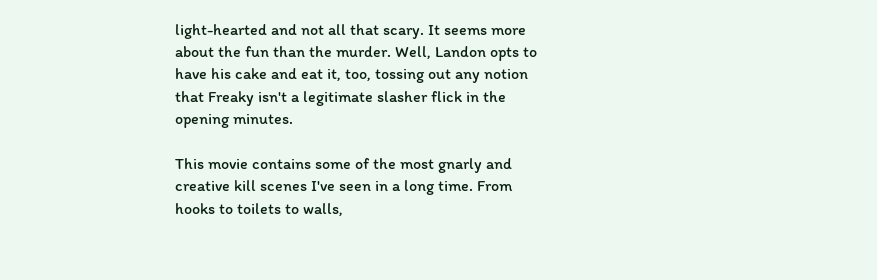light-hearted and not all that scary. It seems more about the fun than the murder. Well, Landon opts to have his cake and eat it, too, tossing out any notion that Freaky isn't a legitimate slasher flick in the opening minutes.

This movie contains some of the most gnarly and creative kill scenes I've seen in a long time. From hooks to toilets to walls,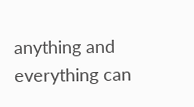anything and everything can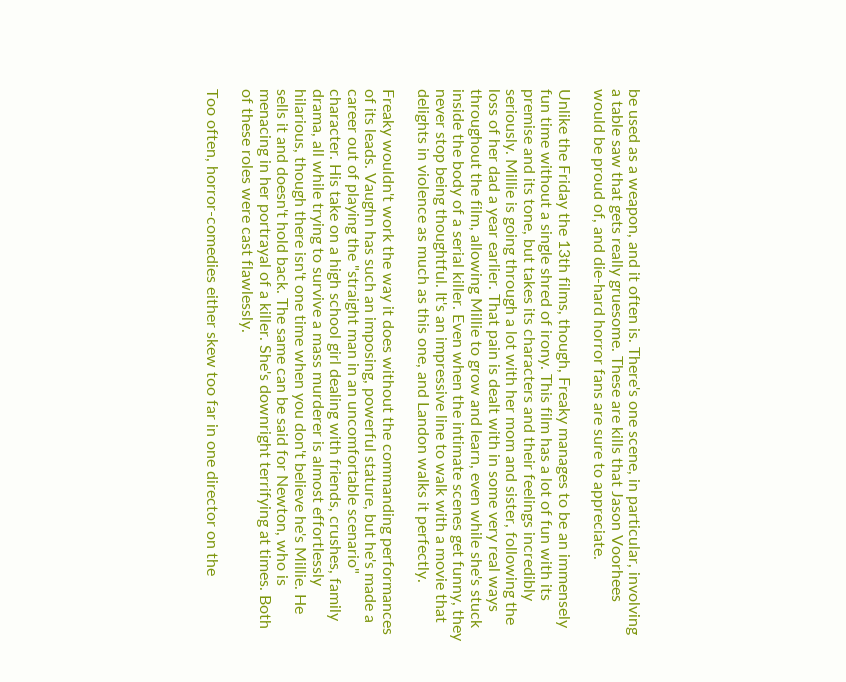be used as a weapon, and it often is. There's one scene, in particular, involving a table saw that gets really gruesome. These are kills that Jason Voorhees would be proud of, and die-hard horror fans are sure to appreciate.

Unlike the Friday the 13th films, though, Freaky manages to be an immensely fun time without a single shred of irony. This film has a lot of fun with its premise and its tone, but takes its characters and their feelings incredibly seriously. Millie is going through a lot with her mom and sister, following the loss of her dad a year earlier. That pain is dealt with in some very real ways throughout the film, allowing Millie to grow and learn, even while she's stuck inside the body of a serial killer. Even when the intimate scenes get funny, they never stop being thoughtful. It's an impressive line to walk with a movie that delights in violence as much as this one, and Landon walks it perfectly.

Freaky wouldn't work the way it does without the commanding performances of its leads. Vaughn has such an imposing, powerful stature, but he's made a career out of playing the "straight man in an uncomfortable scenario" character. His take on a high school girl dealing with friends, crushes, family drama, all while trying to survive a mass murderer is almost effortlessly hilarious, though there isn't one time when you don't believe he's Millie. He sells it and doesn't hold back. The same can be said for Newton, who is menacing in her portrayal of a killer. She's downright terrifying at times. Both of these roles were cast flawlessly.

Too often, horror-comedies either skew too far in one director on the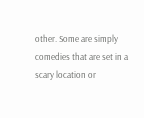other. Some are simply comedies that are set in a scary location or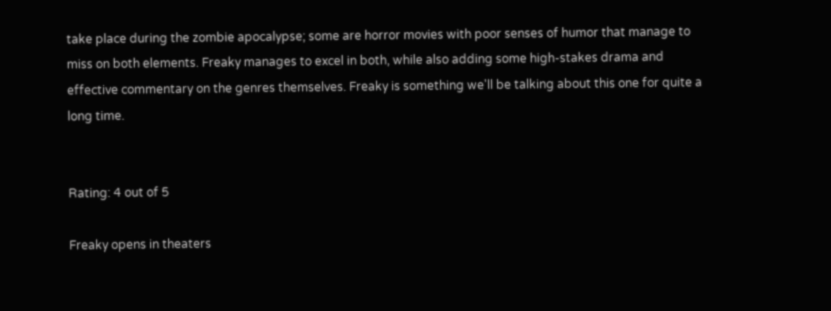take place during the zombie apocalypse; some are horror movies with poor senses of humor that manage to miss on both elements. Freaky manages to excel in both, while also adding some high-stakes drama and effective commentary on the genres themselves. Freaky is something we'll be talking about this one for quite a long time.


Rating: 4 out of 5

Freaky opens in theaters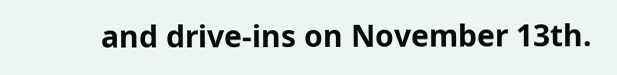and drive-ins on November 13th.